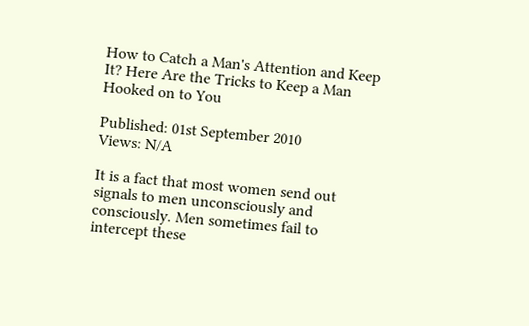How to Catch a Man's Attention and Keep It? Here Are the Tricks to Keep a Man Hooked on to You

Published: 01st September 2010
Views: N/A

It is a fact that most women send out signals to men unconsciously and consciously. Men sometimes fail to intercept these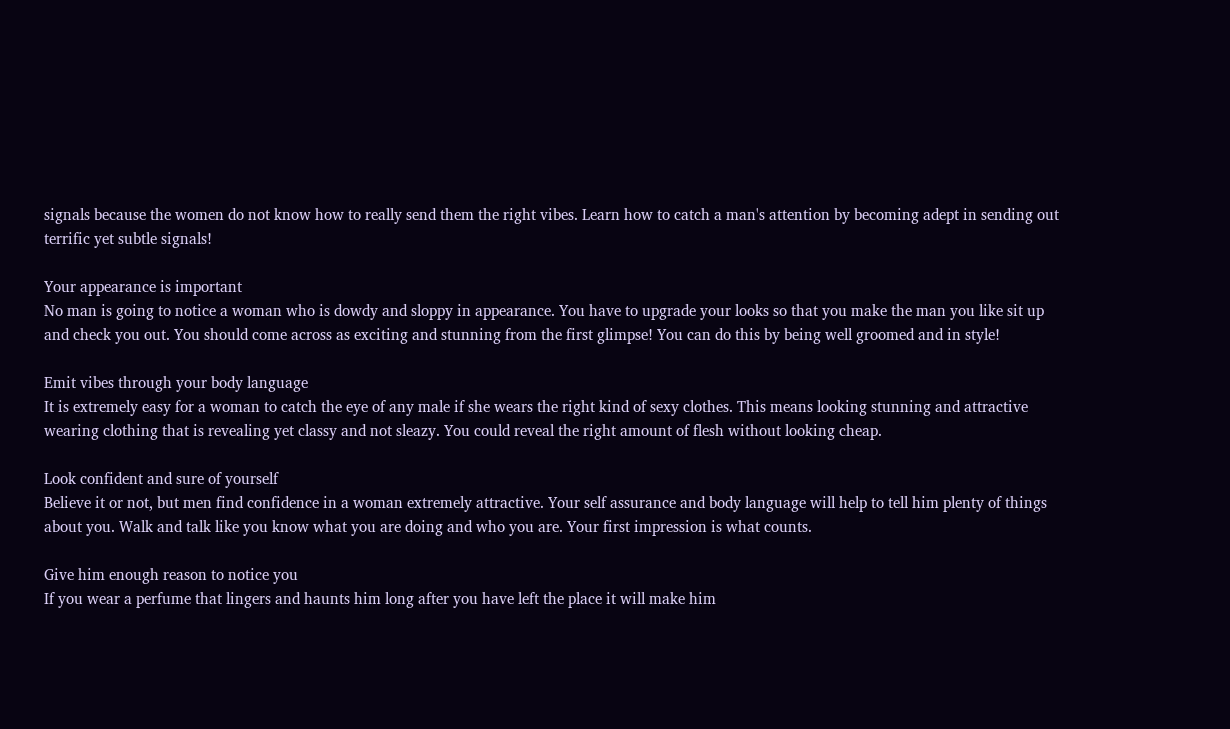signals because the women do not know how to really send them the right vibes. Learn how to catch a man's attention by becoming adept in sending out terrific yet subtle signals!

Your appearance is important
No man is going to notice a woman who is dowdy and sloppy in appearance. You have to upgrade your looks so that you make the man you like sit up and check you out. You should come across as exciting and stunning from the first glimpse! You can do this by being well groomed and in style!

Emit vibes through your body language
It is extremely easy for a woman to catch the eye of any male if she wears the right kind of sexy clothes. This means looking stunning and attractive wearing clothing that is revealing yet classy and not sleazy. You could reveal the right amount of flesh without looking cheap.

Look confident and sure of yourself
Believe it or not, but men find confidence in a woman extremely attractive. Your self assurance and body language will help to tell him plenty of things about you. Walk and talk like you know what you are doing and who you are. Your first impression is what counts.

Give him enough reason to notice you
If you wear a perfume that lingers and haunts him long after you have left the place it will make him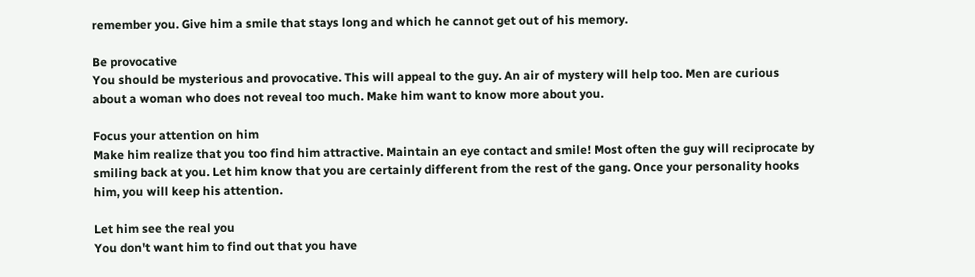remember you. Give him a smile that stays long and which he cannot get out of his memory.

Be provocative
You should be mysterious and provocative. This will appeal to the guy. An air of mystery will help too. Men are curious about a woman who does not reveal too much. Make him want to know more about you.

Focus your attention on him
Make him realize that you too find him attractive. Maintain an eye contact and smile! Most often the guy will reciprocate by smiling back at you. Let him know that you are certainly different from the rest of the gang. Once your personality hooks him, you will keep his attention.

Let him see the real you
You don't want him to find out that you have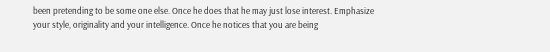been pretending to be some one else. Once he does that he may just lose interest. Emphasize your style, originality and your intelligence. Once he notices that you are being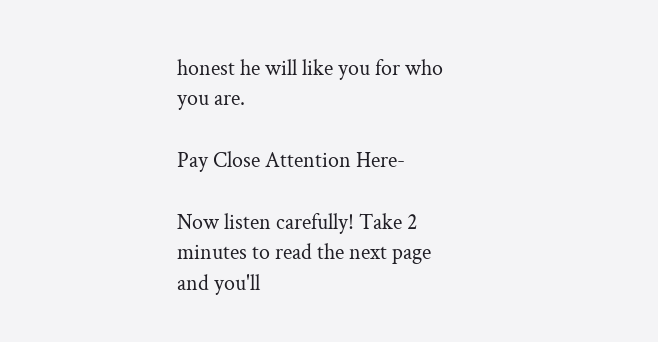honest he will like you for who you are.

Pay Close Attention Here-

Now listen carefully! Take 2 minutes to read the next page and you'll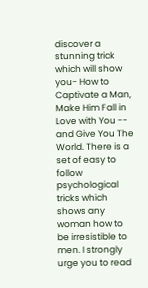discover a stunning trick which will show you- How to Captivate a Man, Make Him Fall in Love with You -- and Give You The World. There is a set of easy to follow psychological tricks which shows any woman how to be irresistible to men. I strongly urge you to read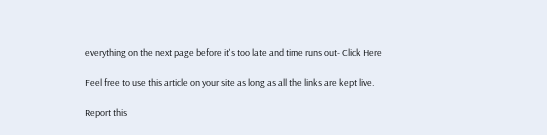everything on the next page before it's too late and time runs out- Click Here

Feel free to use this article on your site as long as all the links are kept live.

Report this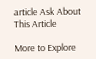article Ask About This Article

More to Explore